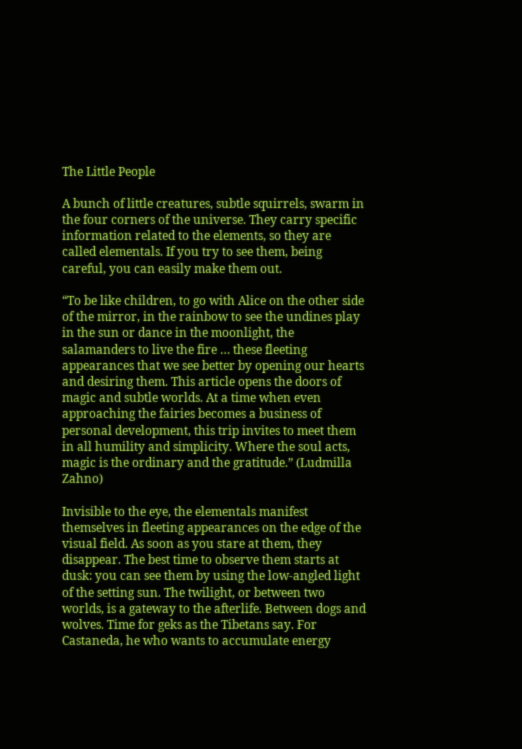The Little People

A bunch of little creatures, subtle squirrels, swarm in the four corners of the universe. They carry specific information related to the elements, so they are called elementals. If you try to see them, being careful, you can easily make them out.

“To be like children, to go with Alice on the other side of the mirror, in the rainbow to see the undines play in the sun or dance in the moonlight, the salamanders to live the fire … these fleeting appearances that we see better by opening our hearts and desiring them. This article opens the doors of magic and subtle worlds. At a time when even approaching the fairies becomes a business of personal development, this trip invites to meet them in all humility and simplicity. Where the soul acts, magic is the ordinary and the gratitude.” (Ludmilla Zahno)

Invisible to the eye, the elementals manifest themselves in fleeting appearances on the edge of the visual field. As soon as you stare at them, they disappear. The best time to observe them starts at dusk: you can see them by using the low-angled light of the setting sun. The twilight, or between two worlds, is a gateway to the afterlife. Between dogs and wolves. Time for geks as the Tibetans say. For Castaneda, he who wants to accumulate energy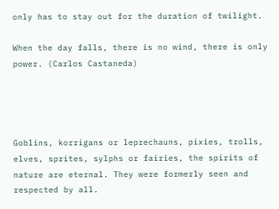only has to stay out for the duration of twilight.

When the day falls, there is no wind, there is only power. (Carlos Castaneda)




Goblins, korrigans or leprechauns, pixies, trolls, elves, sprites, sylphs or fairies, the spirits of nature are eternal. They were formerly seen and respected by all.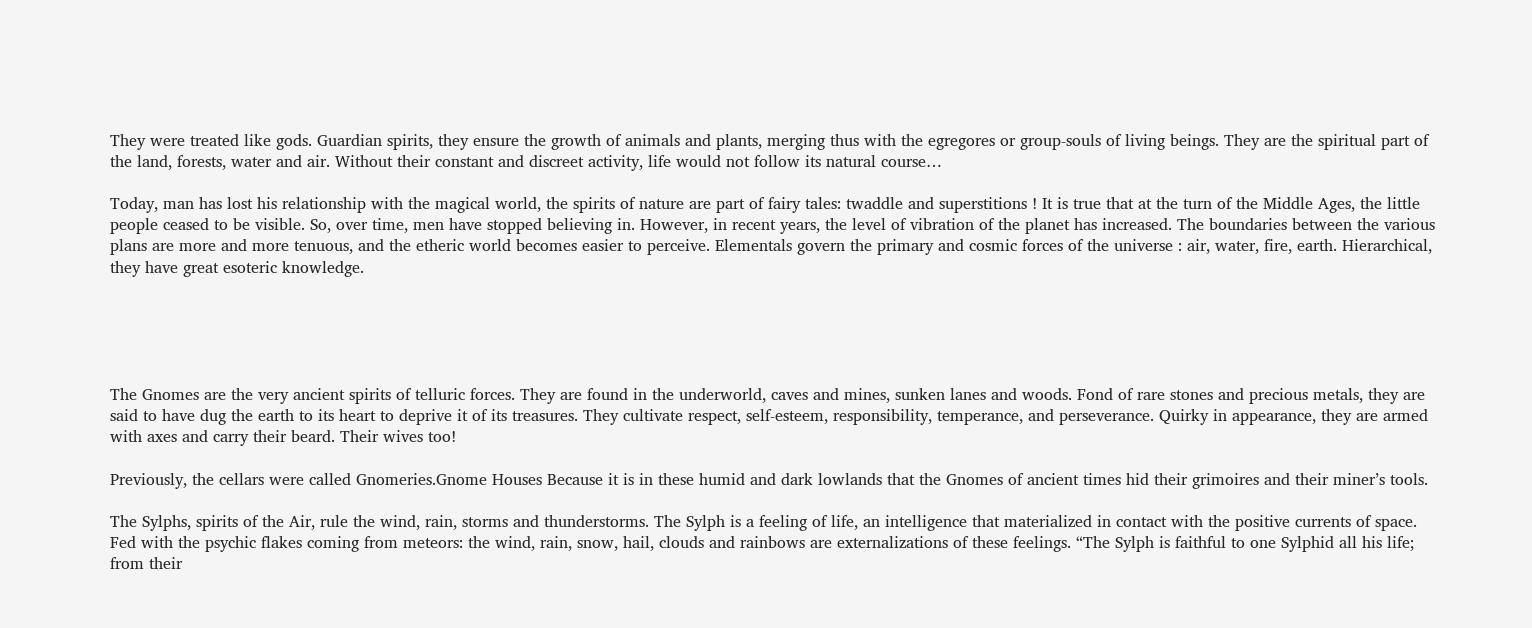They were treated like gods. Guardian spirits, they ensure the growth of animals and plants, merging thus with the egregores or group-souls of living beings. They are the spiritual part of the land, forests, water and air. Without their constant and discreet activity, life would not follow its natural course…

Today, man has lost his relationship with the magical world, the spirits of nature are part of fairy tales: twaddle and superstitions ! It is true that at the turn of the Middle Ages, the little people ceased to be visible. So, over time, men have stopped believing in. However, in recent years, the level of vibration of the planet has increased. The boundaries between the various plans are more and more tenuous, and the etheric world becomes easier to perceive. Elementals govern the primary and cosmic forces of the universe : air, water, fire, earth. Hierarchical, they have great esoteric knowledge.





The Gnomes are the very ancient spirits of telluric forces. They are found in the underworld, caves and mines, sunken lanes and woods. Fond of rare stones and precious metals, they are said to have dug the earth to its heart to deprive it of its treasures. They cultivate respect, self-esteem, responsibility, temperance, and perseverance. Quirky in appearance, they are armed with axes and carry their beard. Their wives too!

Previously, the cellars were called Gnomeries.Gnome Houses Because it is in these humid and dark lowlands that the Gnomes of ancient times hid their grimoires and their miner’s tools.

The Sylphs, spirits of the Air, rule the wind, rain, storms and thunderstorms. The Sylph is a feeling of life, an intelligence that materialized in contact with the positive currents of space. Fed with the psychic flakes coming from meteors: the wind, rain, snow, hail, clouds and rainbows are externalizations of these feelings. “The Sylph is faithful to one Sylphid all his life; from their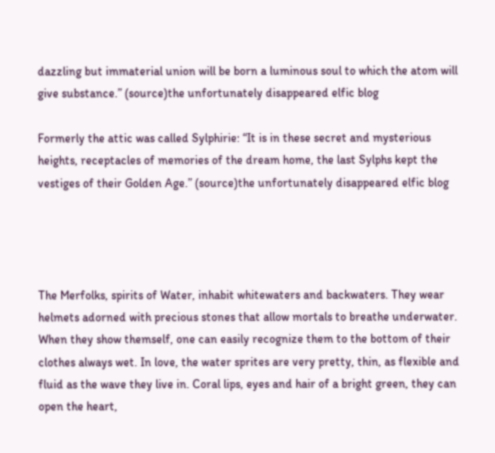dazzling but immaterial union will be born a luminous soul to which the atom will give substance.” (source)the unfortunately disappeared elfic blog

Formerly the attic was called Sylphirie: “It is in these secret and mysterious heights, receptacles of memories of the dream home, the last Sylphs kept the vestiges of their Golden Age.” (source)the unfortunately disappeared elfic blog




The Merfolks, spirits of Water, inhabit whitewaters and backwaters. They wear helmets adorned with precious stones that allow mortals to breathe underwater. When they show themself, one can easily recognize them to the bottom of their clothes always wet. In love, the water sprites are very pretty, thin, as flexible and fluid as the wave they live in. Coral lips, eyes and hair of a bright green, they can open the heart,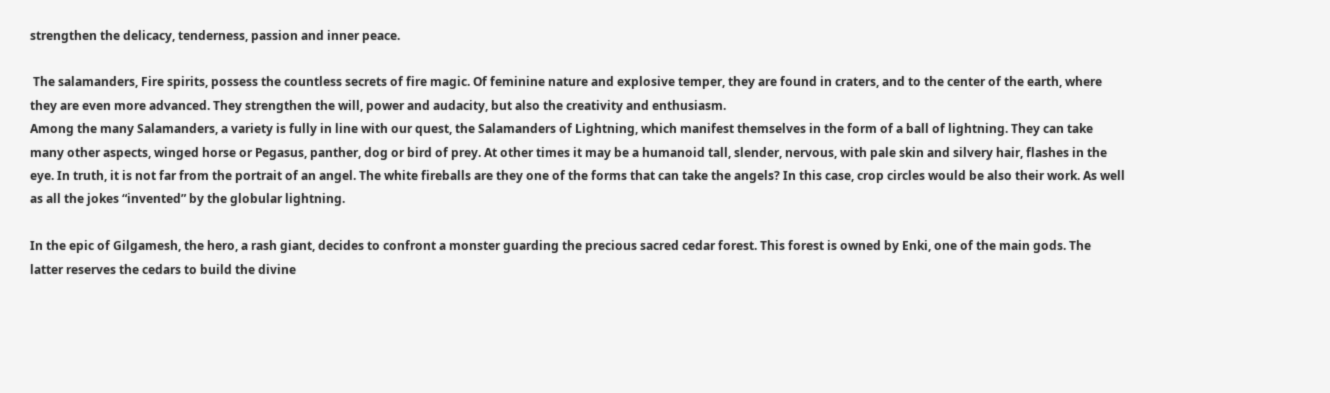strengthen the delicacy, tenderness, passion and inner peace.

 The salamanders, Fire spirits, possess the countless secrets of fire magic. Of feminine nature and explosive temper, they are found in craters, and to the center of the earth, where they are even more advanced. They strengthen the will, power and audacity, but also the creativity and enthusiasm.
Among the many Salamanders, a variety is fully in line with our quest, the Salamanders of Lightning, which manifest themselves in the form of a ball of lightning. They can take many other aspects, winged horse or Pegasus, panther, dog or bird of prey. At other times it may be a humanoid tall, slender, nervous, with pale skin and silvery hair, flashes in the eye. In truth, it is not far from the portrait of an angel. The white fireballs are they one of the forms that can take the angels? In this case, crop circles would be also their work. As well as all the jokes “invented” by the globular lightning.

In the epic of Gilgamesh, the hero, a rash giant, decides to confront a monster guarding the precious sacred cedar forest. This forest is owned by Enki, one of the main gods. The latter reserves the cedars to build the divine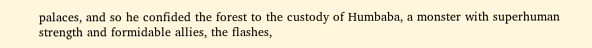palaces, and so he confided the forest to the custody of Humbaba, a monster with superhuman strength and formidable allies, the flashes,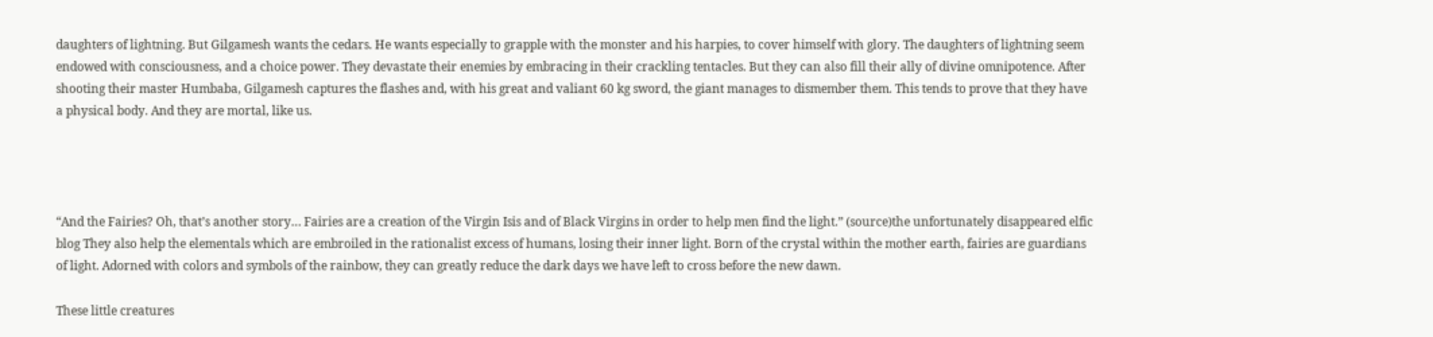daughters of lightning. But Gilgamesh wants the cedars. He wants especially to grapple with the monster and his harpies, to cover himself with glory. The daughters of lightning seem endowed with consciousness, and a choice power. They devastate their enemies by embracing in their crackling tentacles. But they can also fill their ally of divine omnipotence. After shooting their master Humbaba, Gilgamesh captures the flashes and, with his great and valiant 60 kg sword, the giant manages to dismember them. This tends to prove that they have a physical body. And they are mortal, like us.




“And the Fairies? Oh, that’s another story… Fairies are a creation of the Virgin Isis and of Black Virgins in order to help men find the light.” (source)the unfortunately disappeared elfic blog They also help the elementals which are embroiled in the rationalist excess of humans, losing their inner light. Born of the crystal within the mother earth, fairies are guardians of light. Adorned with colors and symbols of the rainbow, they can greatly reduce the dark days we have left to cross before the new dawn.

These little creatures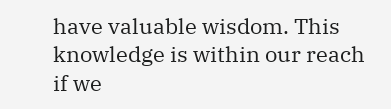have valuable wisdom. This knowledge is within our reach if we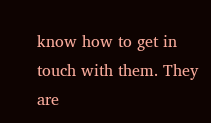know how to get in touch with them. They are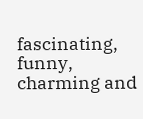fascinating, funny, charming and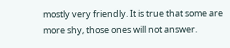mostly very friendly. It is true that some are more shy, those ones will not answer.